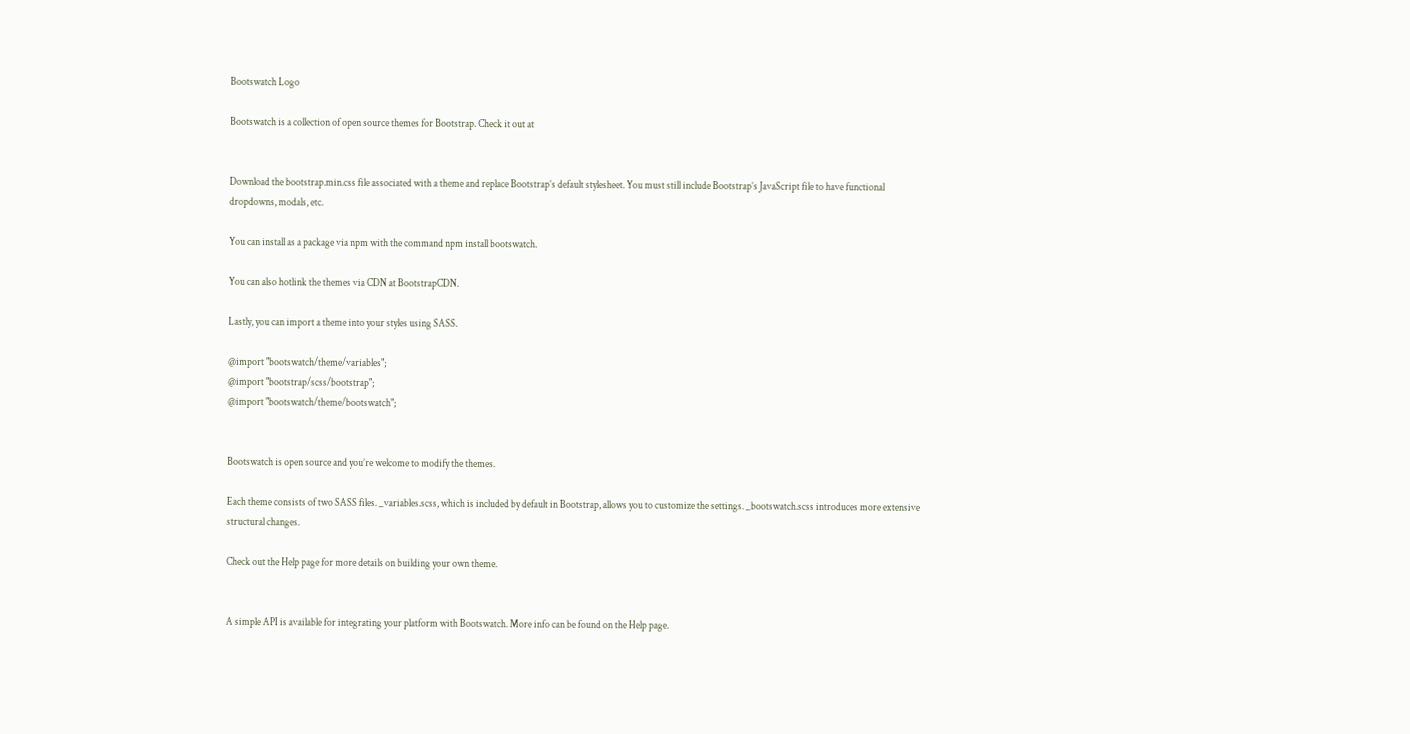Bootswatch Logo

Bootswatch is a collection of open source themes for Bootstrap. Check it out at


Download the bootstrap.min.css file associated with a theme and replace Bootstrap’s default stylesheet. You must still include Bootstrap’s JavaScript file to have functional dropdowns, modals, etc.

You can install as a package via npm with the command npm install bootswatch.

You can also hotlink the themes via CDN at BootstrapCDN.

Lastly, you can import a theme into your styles using SASS.

@import "bootswatch/theme/variables";
@import "bootstrap/scss/bootstrap";
@import "bootswatch/theme/bootswatch";


Bootswatch is open source and you’re welcome to modify the themes.

Each theme consists of two SASS files. _variables.scss, which is included by default in Bootstrap, allows you to customize the settings. _bootswatch.scss introduces more extensive structural changes.

Check out the Help page for more details on building your own theme.


A simple API is available for integrating your platform with Bootswatch. More info can be found on the Help page.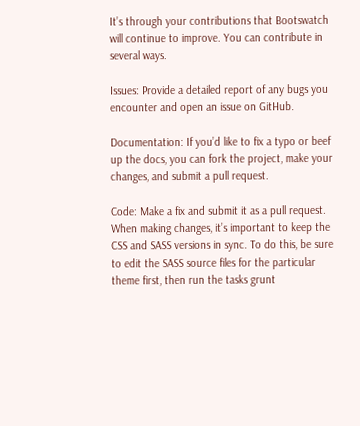It’s through your contributions that Bootswatch will continue to improve. You can contribute in several ways.

Issues: Provide a detailed report of any bugs you encounter and open an issue on GitHub.

Documentation: If you’d like to fix a typo or beef up the docs, you can fork the project, make your changes, and submit a pull request.

Code: Make a fix and submit it as a pull request. When making changes, it’s important to keep the CSS and SASS versions in sync. To do this, be sure to edit the SASS source files for the particular theme first, then run the tasks grunt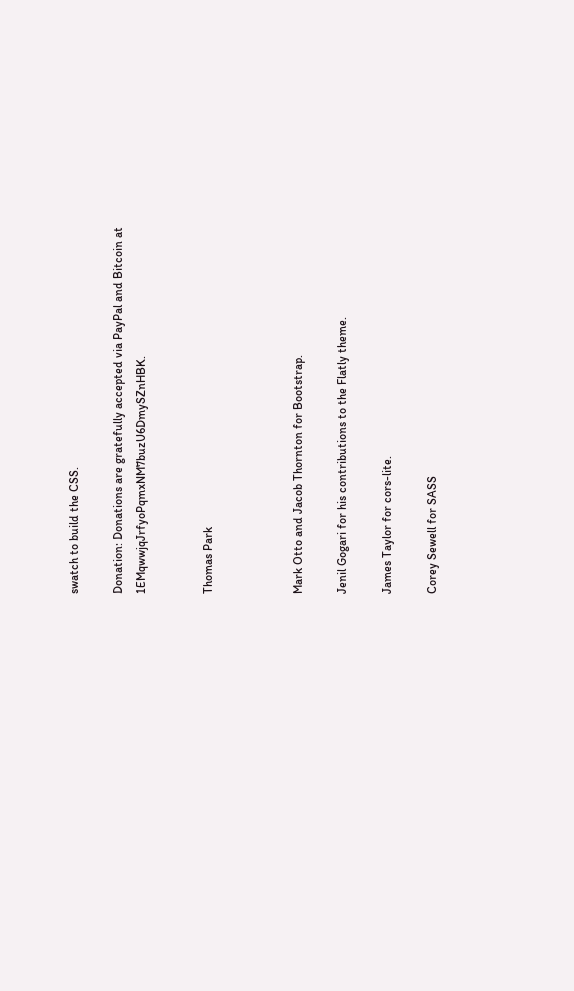swatch to build the CSS.

Donation: Donations are gratefully accepted via PayPal and Bitcoin at 1EMqwwjqJrfyoPqmxNM7buzU6DmySZnHBK.


Thomas Park



Mark Otto and Jacob Thornton for Bootstrap.

Jenil Gogari for his contributions to the Flatly theme.

James Taylor for cors-lite.

Corey Sewell for SASS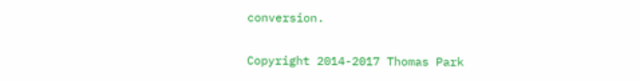conversion.

Copyright 2014-2017 Thomas Park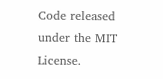Code released under the MIT License.